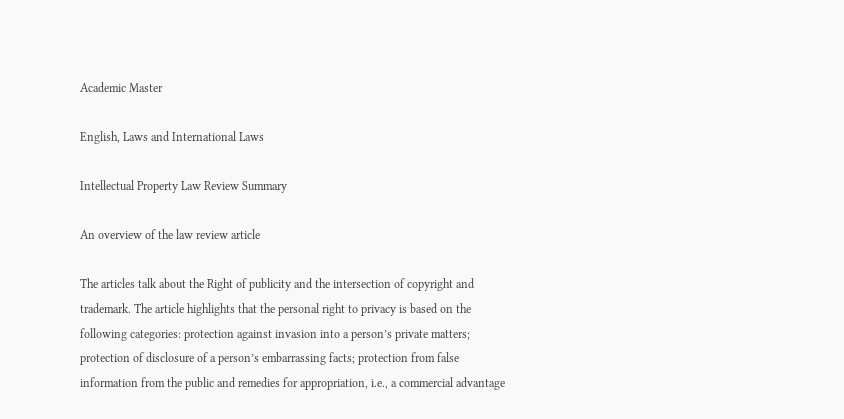Academic Master

English, Laws and International Laws

Intellectual Property Law Review Summary

An overview of the law review article

The articles talk about the Right of publicity and the intersection of copyright and trademark. The article highlights that the personal right to privacy is based on the following categories: protection against invasion into a person’s private matters; protection of disclosure of a person’s embarrassing facts; protection from false information from the public and remedies for appropriation, i.e., a commercial advantage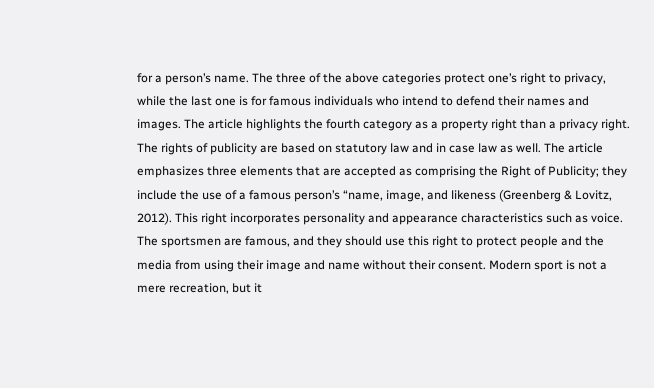for a person’s name. The three of the above categories protect one’s right to privacy, while the last one is for famous individuals who intend to defend their names and images. The article highlights the fourth category as a property right than a privacy right. The rights of publicity are based on statutory law and in case law as well. The article emphasizes three elements that are accepted as comprising the Right of Publicity; they include the use of a famous person’s “name, image, and likeness (Greenberg & Lovitz, 2012). This right incorporates personality and appearance characteristics such as voice. The sportsmen are famous, and they should use this right to protect people and the media from using their image and name without their consent. Modern sport is not a mere recreation, but it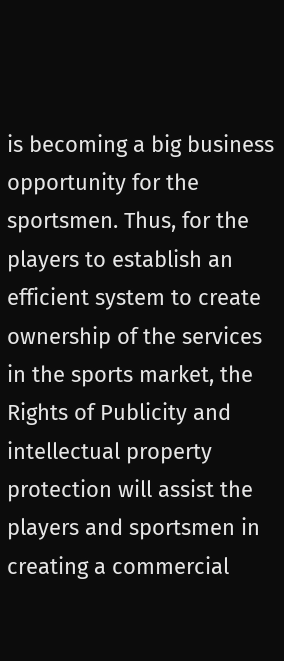is becoming a big business opportunity for the sportsmen. Thus, for the players to establish an efficient system to create ownership of the services in the sports market, the Rights of Publicity and intellectual property protection will assist the players and sportsmen in creating a commercial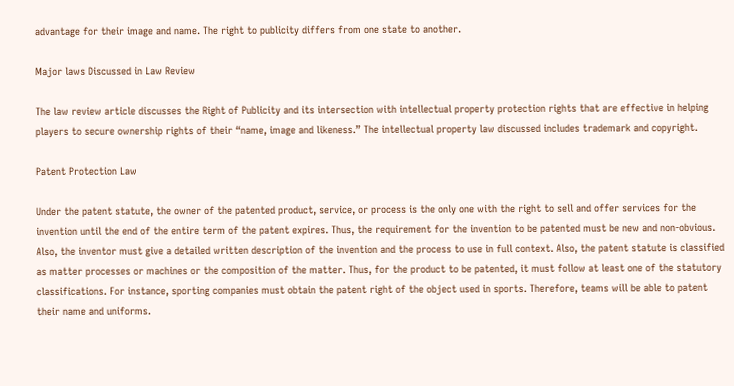advantage for their image and name. The right to publicity differs from one state to another.

Major laws Discussed in Law Review

The law review article discusses the Right of Publicity and its intersection with intellectual property protection rights that are effective in helping players to secure ownership rights of their “name, image and likeness.” The intellectual property law discussed includes trademark and copyright.

Patent Protection Law

Under the patent statute, the owner of the patented product, service, or process is the only one with the right to sell and offer services for the invention until the end of the entire term of the patent expires. Thus, the requirement for the invention to be patented must be new and non-obvious. Also, the inventor must give a detailed written description of the invention and the process to use in full context. Also, the patent statute is classified as matter processes or machines or the composition of the matter. Thus, for the product to be patented, it must follow at least one of the statutory classifications. For instance, sporting companies must obtain the patent right of the object used in sports. Therefore, teams will be able to patent their name and uniforms.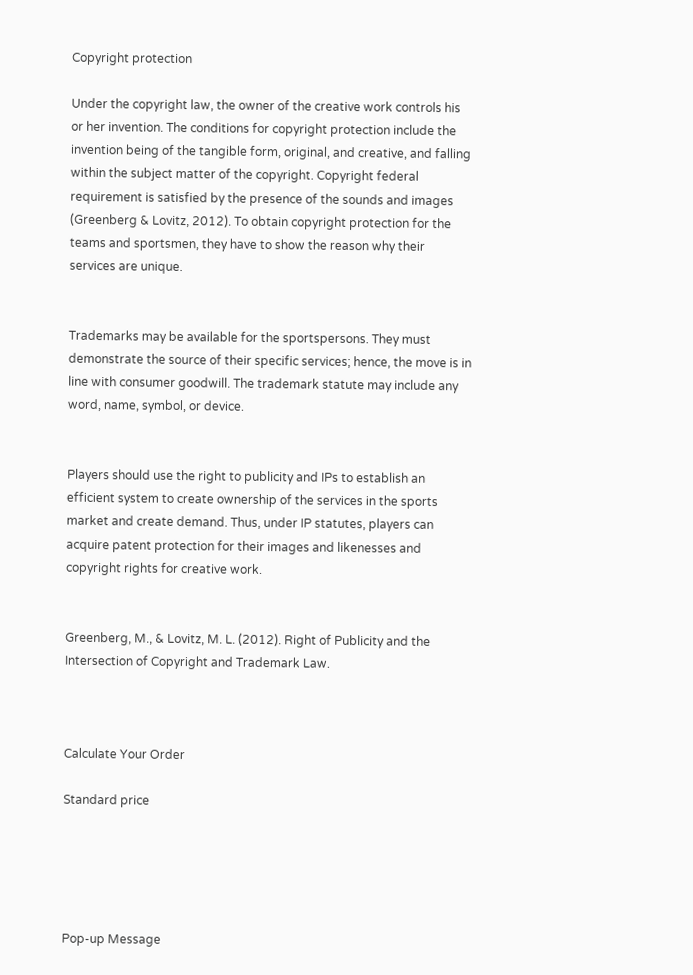Copyright protection

Under the copyright law, the owner of the creative work controls his or her invention. The conditions for copyright protection include the invention being of the tangible form, original, and creative, and falling within the subject matter of the copyright. Copyright federal requirement is satisfied by the presence of the sounds and images (Greenberg & Lovitz, 2012). To obtain copyright protection for the teams and sportsmen, they have to show the reason why their services are unique.


Trademarks may be available for the sportspersons. They must demonstrate the source of their specific services; hence, the move is in line with consumer goodwill. The trademark statute may include any word, name, symbol, or device.


Players should use the right to publicity and IPs to establish an efficient system to create ownership of the services in the sports market and create demand. Thus, under IP statutes, players can acquire patent protection for their images and likenesses and copyright rights for creative work.


Greenberg, M., & Lovitz, M. L. (2012). Right of Publicity and the Intersection of Copyright and Trademark Law.



Calculate Your Order

Standard price





Pop-up Message